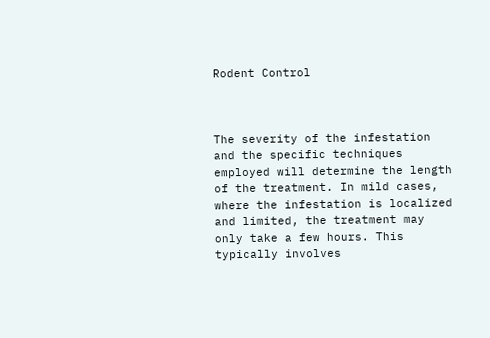Rodent Control



The severity of the infestation and the specific techniques employed will determine the length of the treatment. In mild cases, where the infestation is localized and limited, the treatment may only take a few hours. This typically involves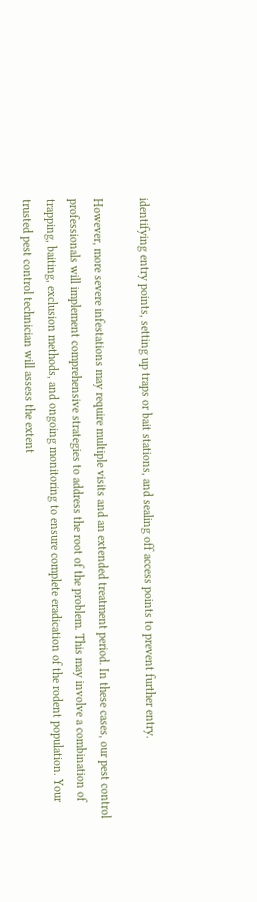identifying entry points, setting up traps or bait stations, and sealing off access points to prevent further entry.

However, more severe infestations may require multiple visits and an extended treatment period. In these cases, our pest control professionals will implement comprehensive strategies to address the root of the problem. This may involve a combination of trapping, baiting, exclusion methods, and ongoing monitoring to ensure complete eradication of the rodent population. Your trusted pest control technician will assess the extent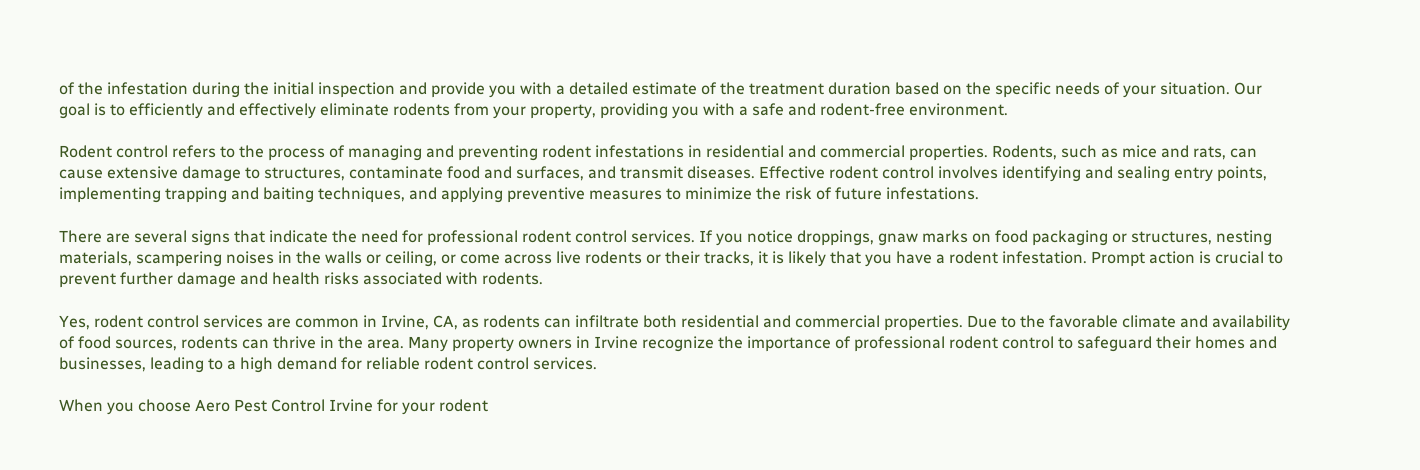of the infestation during the initial inspection and provide you with a detailed estimate of the treatment duration based on the specific needs of your situation. Our goal is to efficiently and effectively eliminate rodents from your property, providing you with a safe and rodent-free environment.

Rodent control refers to the process of managing and preventing rodent infestations in residential and commercial properties. Rodents, such as mice and rats, can cause extensive damage to structures, contaminate food and surfaces, and transmit diseases. Effective rodent control involves identifying and sealing entry points, implementing trapping and baiting techniques, and applying preventive measures to minimize the risk of future infestations.

There are several signs that indicate the need for professional rodent control services. If you notice droppings, gnaw marks on food packaging or structures, nesting materials, scampering noises in the walls or ceiling, or come across live rodents or their tracks, it is likely that you have a rodent infestation. Prompt action is crucial to prevent further damage and health risks associated with rodents.

Yes, rodent control services are common in Irvine, CA, as rodents can infiltrate both residential and commercial properties. Due to the favorable climate and availability of food sources, rodents can thrive in the area. Many property owners in Irvine recognize the importance of professional rodent control to safeguard their homes and businesses, leading to a high demand for reliable rodent control services.

When you choose Aero Pest Control Irvine for your rodent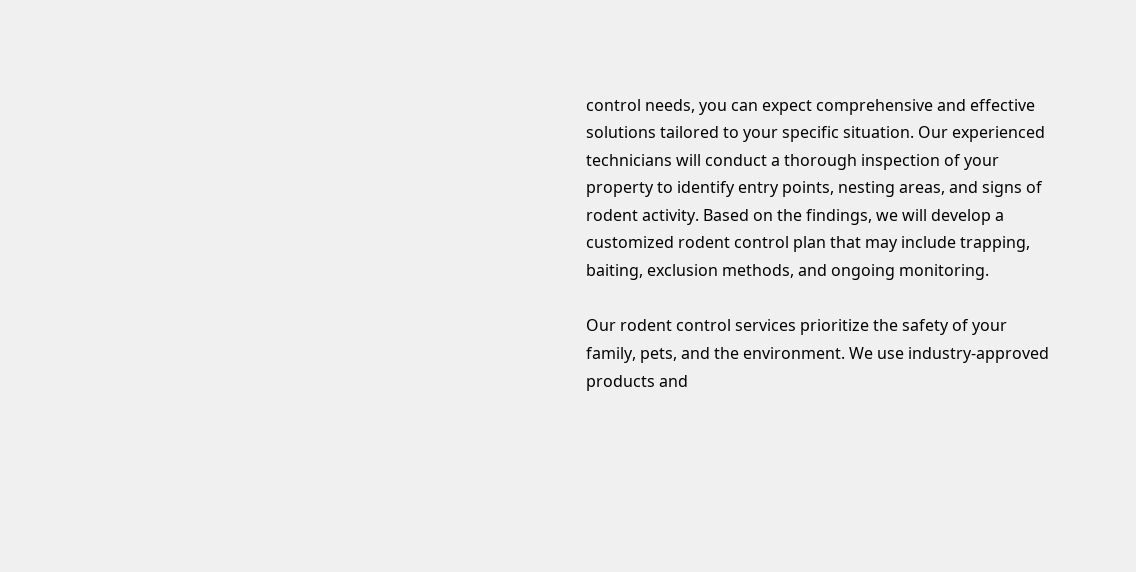control needs, you can expect comprehensive and effective solutions tailored to your specific situation. Our experienced technicians will conduct a thorough inspection of your property to identify entry points, nesting areas, and signs of rodent activity. Based on the findings, we will develop a customized rodent control plan that may include trapping, baiting, exclusion methods, and ongoing monitoring.

Our rodent control services prioritize the safety of your family, pets, and the environment. We use industry-approved products and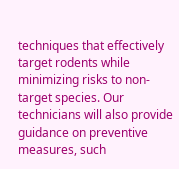techniques that effectively target rodents while minimizing risks to non-target species. Our technicians will also provide guidance on preventive measures, such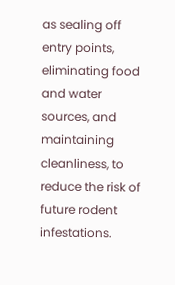as sealing off entry points, eliminating food and water sources, and maintaining cleanliness, to reduce the risk of future rodent infestations.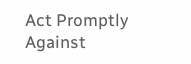Act Promptly Against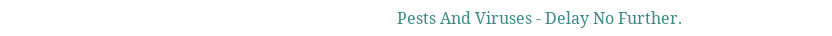Pests And Viruses - Delay No Further.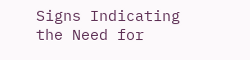Signs Indicating the Need for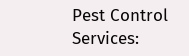Pest Control Services: